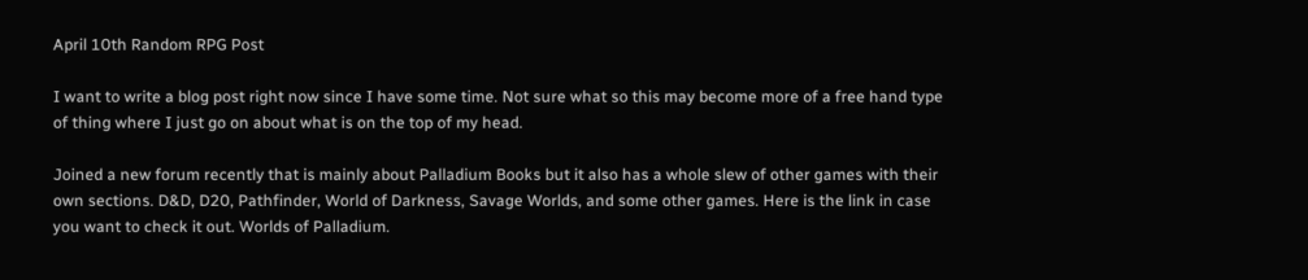April 10th Random RPG Post

I want to write a blog post right now since I have some time. Not sure what so this may become more of a free hand type of thing where I just go on about what is on the top of my head.

Joined a new forum recently that is mainly about Palladium Books but it also has a whole slew of other games with their own sections. D&D, D20, Pathfinder, World of Darkness, Savage Worlds, and some other games. Here is the link in case you want to check it out. Worlds of Palladium.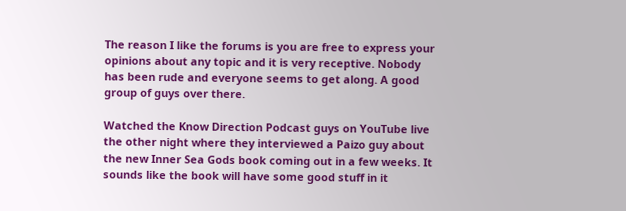The reason I like the forums is you are free to express your opinions about any topic and it is very receptive. Nobody has been rude and everyone seems to get along. A good group of guys over there.

Watched the Know Direction Podcast guys on YouTube live the other night where they interviewed a Paizo guy about the new Inner Sea Gods book coming out in a few weeks. It sounds like the book will have some good stuff in it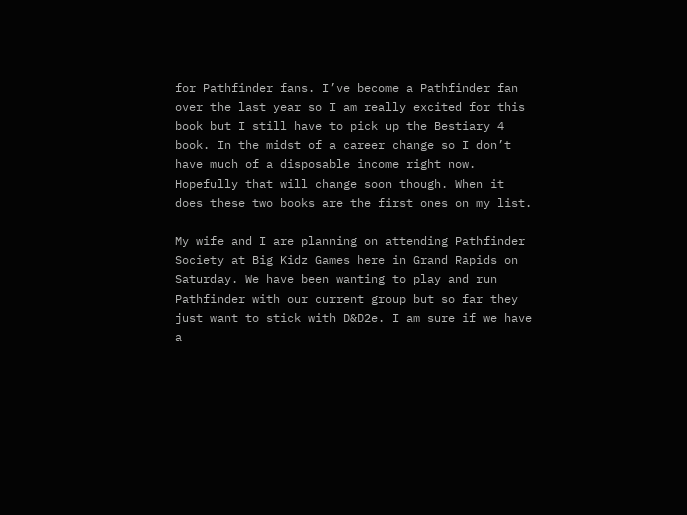for Pathfinder fans. I’ve become a Pathfinder fan over the last year so I am really excited for this book but I still have to pick up the Bestiary 4 book. In the midst of a career change so I don’t have much of a disposable income right now. Hopefully that will change soon though. When it does these two books are the first ones on my list.

My wife and I are planning on attending Pathfinder Society at Big Kidz Games here in Grand Rapids on Saturday. We have been wanting to play and run Pathfinder with our current group but so far they just want to stick with D&D2e. I am sure if we have a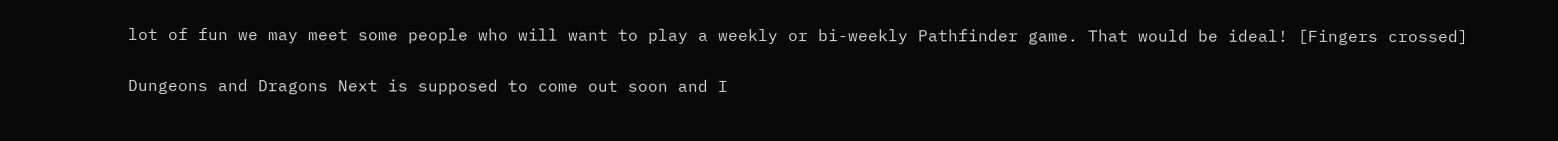lot of fun we may meet some people who will want to play a weekly or bi-weekly Pathfinder game. That would be ideal! [Fingers crossed]

Dungeons and Dragons Next is supposed to come out soon and I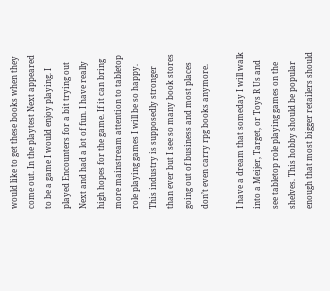would like to get these books when they come out. In the playtest Next appeared to be a game I would enjoy playing. I played Encounters for a bit trying out Next and had a lot of fun. I have really high hopes for the game. If it can bring more mainstream attention to tabletop role playing games I will be so happy. This industry is supposedly stronger than ever but I see so many book stores going out of business and most places don’t even carry rpg books anymore.

I have a dream that someday I will walk into a Meijer, Target, or Toys R Us and see tabletop role playing games on the shelves. This hobby should be popular enough that most bigger retailers should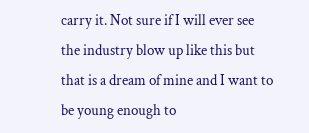carry it. Not sure if I will ever see the industry blow up like this but that is a dream of mine and I want to be young enough to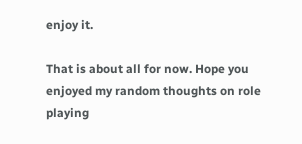enjoy it.

That is about all for now. Hope you enjoyed my random thoughts on role playing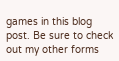games in this blog post. Be sure to check out my other forms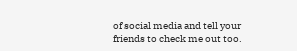of social media and tell your friends to check me out too.